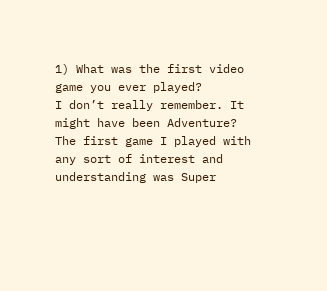1) What was the first video game you ever played?
I don’t really remember. It might have been Adventure? The first game I played with any sort of interest and understanding was Super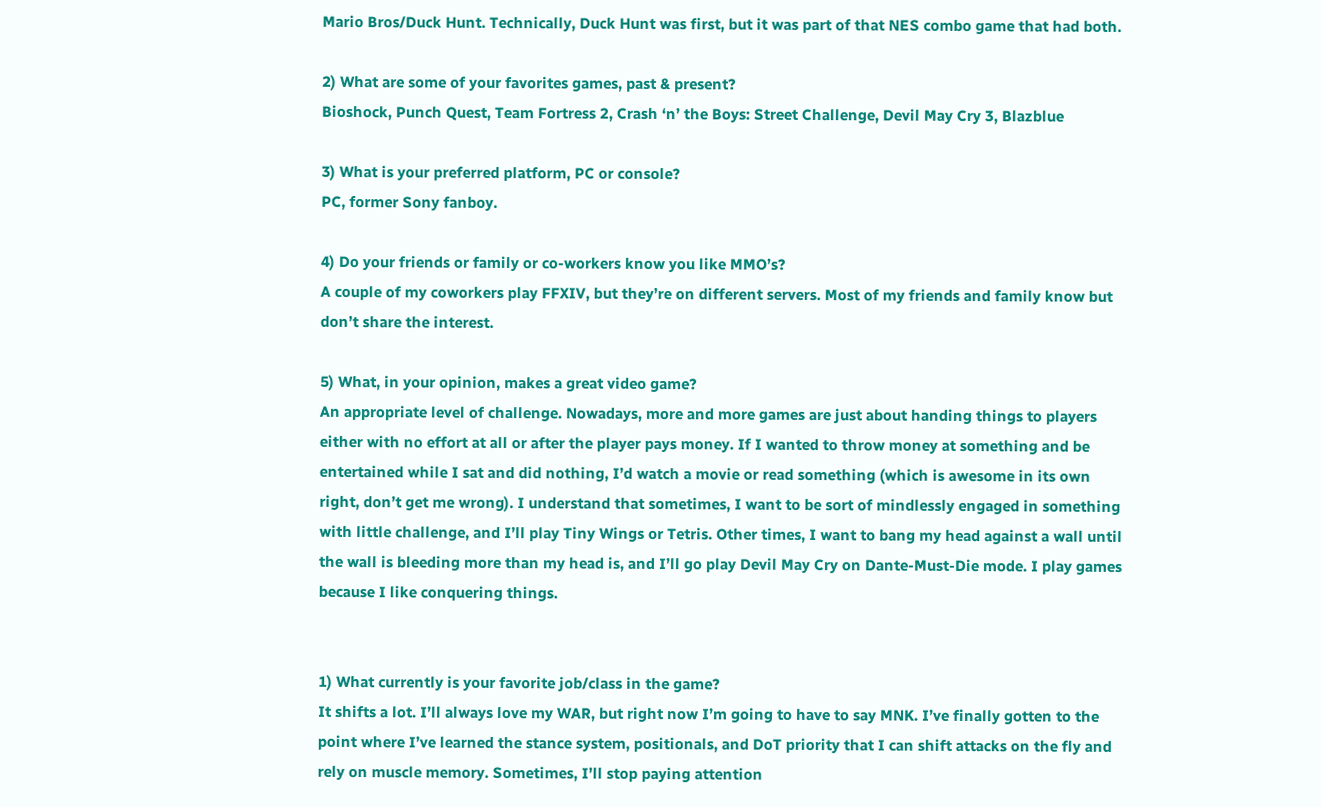Mario Bros/Duck Hunt. Technically, Duck Hunt was first, but it was part of that NES combo game that had both.

2) What are some of your favorites games, past & present?
Bioshock, Punch Quest, Team Fortress 2, Crash ‘n’ the Boys: Street Challenge, Devil May Cry 3, Blazblue

3) What is your preferred platform, PC or console?
PC, former Sony fanboy.

4) Do your friends or family or co-workers know you like MMO’s?
A couple of my coworkers play FFXIV, but they’re on different servers. Most of my friends and family know but don’t share the interest.

5) What, in your opinion, makes a great video game?
An appropriate level of challenge. Nowadays, more and more games are just about handing things to players either with no effort at all or after the player pays money. If I wanted to throw money at something and be entertained while I sat and did nothing, I’d watch a movie or read something (which is awesome in its own right, don’t get me wrong). I understand that sometimes, I want to be sort of mindlessly engaged in something with little challenge, and I’ll play Tiny Wings or Tetris. Other times, I want to bang my head against a wall until the wall is bleeding more than my head is, and I’ll go play Devil May Cry on Dante-Must-Die mode. I play games because I like conquering things.


1) What currently is your favorite job/class in the game?
It shifts a lot. I’ll always love my WAR, but right now I’m going to have to say MNK. I’ve finally gotten to the point where I’ve learned the stance system, positionals, and DoT priority that I can shift attacks on the fly and rely on muscle memory. Sometimes, I’ll stop paying attention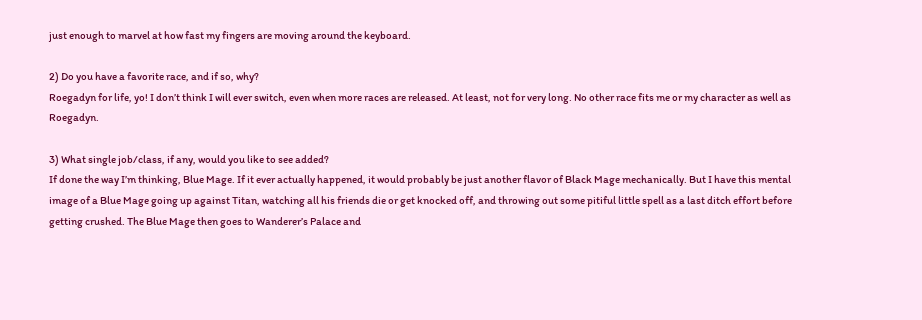just enough to marvel at how fast my fingers are moving around the keyboard.

2) Do you have a favorite race, and if so, why?
Roegadyn for life, yo! I don’t think I will ever switch, even when more races are released. At least, not for very long. No other race fits me or my character as well as Roegadyn.

3) What single job/class, if any, would you like to see added?
If done the way I’m thinking, Blue Mage. If it ever actually happened, it would probably be just another flavor of Black Mage mechanically. But I have this mental image of a Blue Mage going up against Titan, watching all his friends die or get knocked off, and throwing out some pitiful little spell as a last ditch effort before getting crushed. The Blue Mage then goes to Wanderer’s Palace and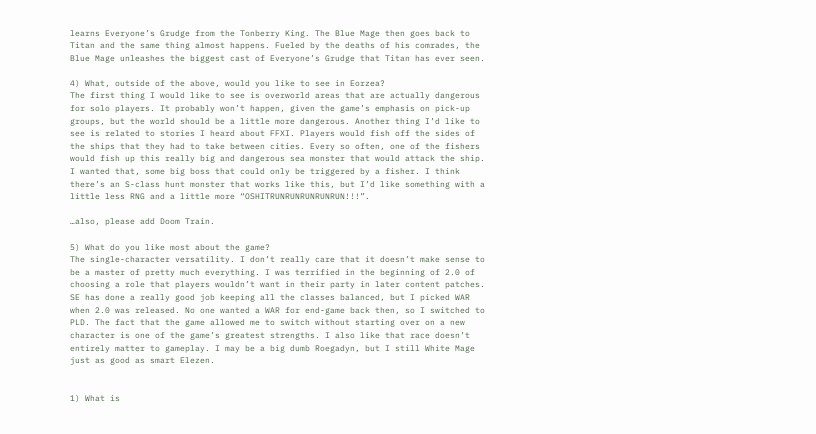learns Everyone’s Grudge from the Tonberry King. The Blue Mage then goes back to Titan and the same thing almost happens. Fueled by the deaths of his comrades, the Blue Mage unleashes the biggest cast of Everyone’s Grudge that Titan has ever seen.

4) What, outside of the above, would you like to see in Eorzea?
The first thing I would like to see is overworld areas that are actually dangerous for solo players. It probably won’t happen, given the game’s emphasis on pick-up groups, but the world should be a little more dangerous. Another thing I’d like to see is related to stories I heard about FFXI. Players would fish off the sides of the ships that they had to take between cities. Every so often, one of the fishers would fish up this really big and dangerous sea monster that would attack the ship. I wanted that, some big boss that could only be triggered by a fisher. I think there’s an S-class hunt monster that works like this, but I’d like something with a little less RNG and a little more “OSHITRUNRUNRUNRUNRUN!!!”.

…also, please add Doom Train.

5) What do you like most about the game?
The single-character versatility. I don’t really care that it doesn’t make sense to be a master of pretty much everything. I was terrified in the beginning of 2.0 of choosing a role that players wouldn’t want in their party in later content patches. SE has done a really good job keeping all the classes balanced, but I picked WAR when 2.0 was released. No one wanted a WAR for end-game back then, so I switched to PLD. The fact that the game allowed me to switch without starting over on a new character is one of the game’s greatest strengths. I also like that race doesn’t entirely matter to gameplay. I may be a big dumb Roegadyn, but I still White Mage just as good as smart Elezen.


1) What is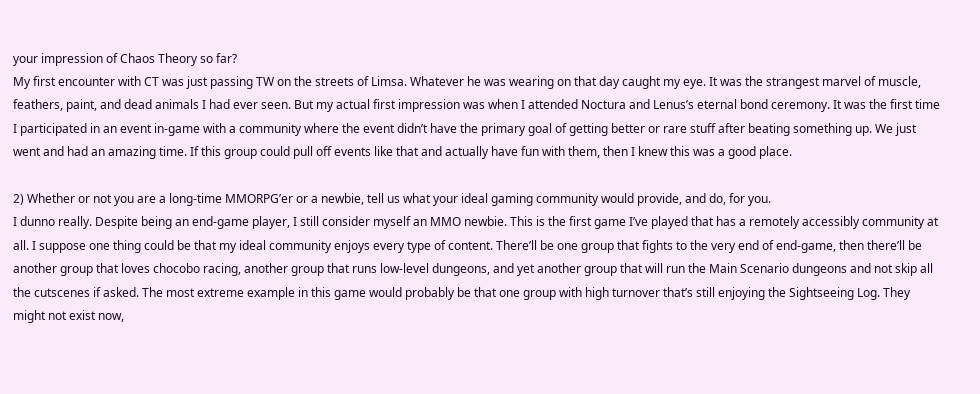your impression of Chaos Theory so far?
My first encounter with CT was just passing TW on the streets of Limsa. Whatever he was wearing on that day caught my eye. It was the strangest marvel of muscle, feathers, paint, and dead animals I had ever seen. But my actual first impression was when I attended Noctura and Lenus’s eternal bond ceremony. It was the first time I participated in an event in-game with a community where the event didn’t have the primary goal of getting better or rare stuff after beating something up. We just went and had an amazing time. If this group could pull off events like that and actually have fun with them, then I knew this was a good place.

2) Whether or not you are a long-time MMORPG’er or a newbie, tell us what your ideal gaming community would provide, and do, for you.
I dunno really. Despite being an end-game player, I still consider myself an MMO newbie. This is the first game I’ve played that has a remotely accessibly community at all. I suppose one thing could be that my ideal community enjoys every type of content. There’ll be one group that fights to the very end of end-game, then there’ll be another group that loves chocobo racing, another group that runs low-level dungeons, and yet another group that will run the Main Scenario dungeons and not skip all the cutscenes if asked. The most extreme example in this game would probably be that one group with high turnover that’s still enjoying the Sightseeing Log. They might not exist now,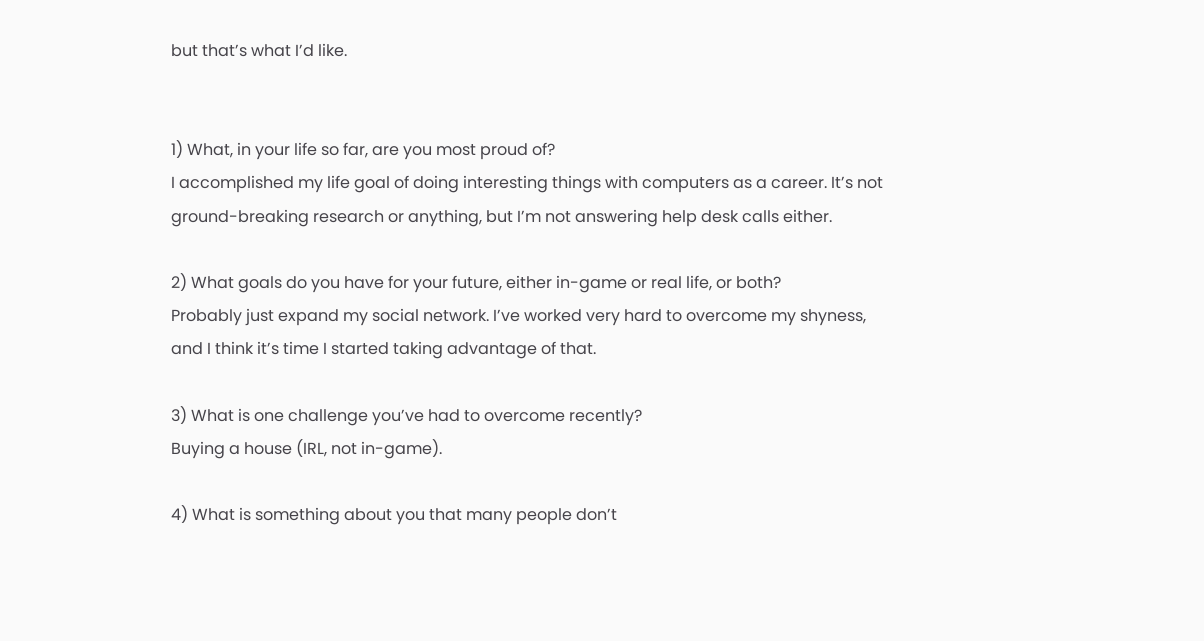but that’s what I’d like.


1) What, in your life so far, are you most proud of?
I accomplished my life goal of doing interesting things with computers as a career. It’s not ground-breaking research or anything, but I’m not answering help desk calls either.

2) What goals do you have for your future, either in-game or real life, or both?
Probably just expand my social network. I’ve worked very hard to overcome my shyness, and I think it’s time I started taking advantage of that.

3) What is one challenge you’ve had to overcome recently?
Buying a house (IRL, not in-game).

4) What is something about you that many people don’t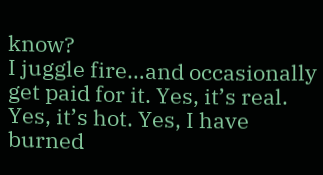know?
I juggle fire…and occasionally get paid for it. Yes, it’s real. Yes, it’s hot. Yes, I have burned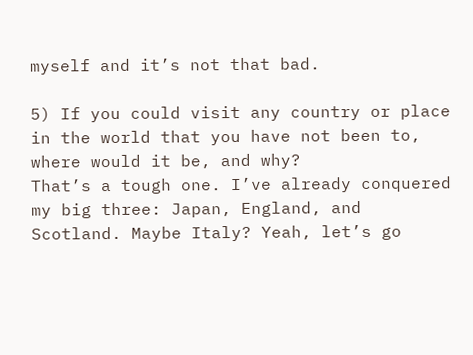myself and it’s not that bad.

5) If you could visit any country or place in the world that you have not been to, where would it be, and why?
That’s a tough one. I’ve already conquered my big three: Japan, England, and Scotland. Maybe Italy? Yeah, let’s go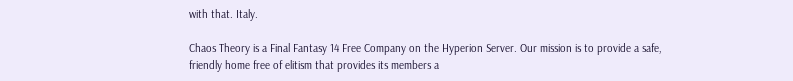with that. Italy.

Chaos Theory is a Final Fantasy 14 Free Company on the Hyperion Server. Our mission is to provide a safe, friendly home free of elitism that provides its members a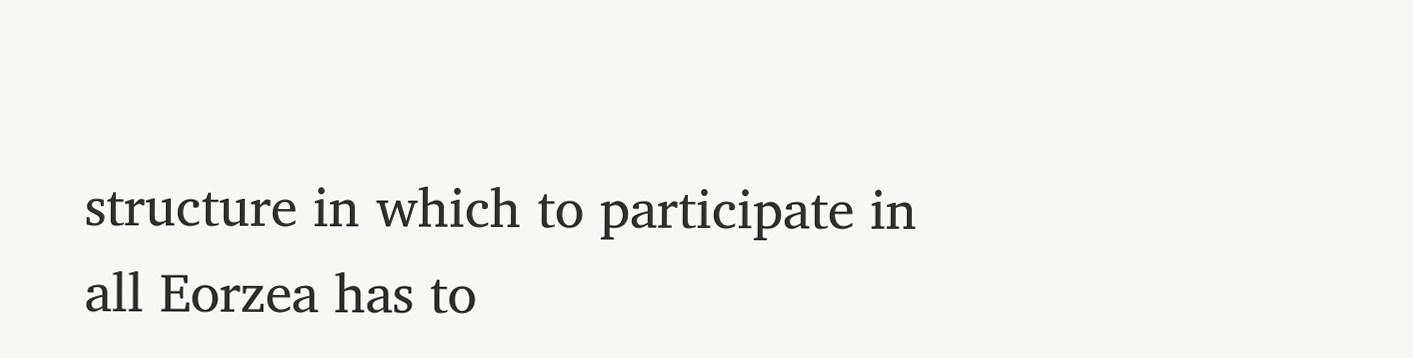structure in which to participate in all Eorzea has to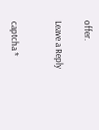offer.

Leave a Reply


captcha *